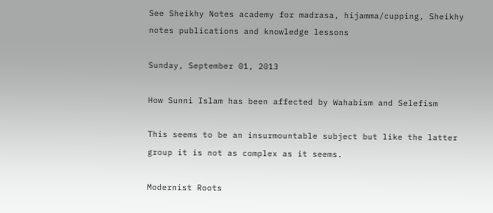See Sheikhy Notes academy for madrasa, hijamma/cupping, Sheikhy notes publications and knowledge lessons

Sunday, September 01, 2013

How Sunni Islam has been affected by Wahabism and Selefism

This seems to be an insurmountable subject but like the latter group it is not as complex as it seems.

Modernist Roots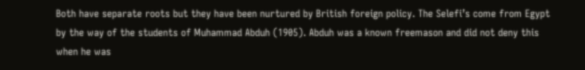Both have separate roots but they have been nurtured by British foreign policy. The Selefi’s come from Egypt by the way of the students of Muhammad Abduh (1905). Abduh was a known freemason and did not deny this when he was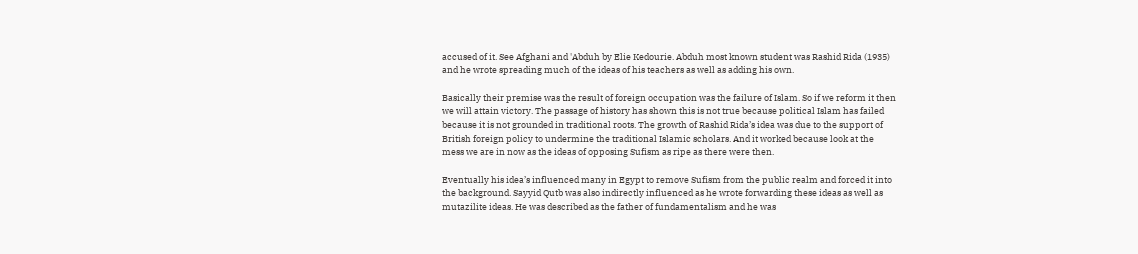accused of it. See Afghani and 'Abduh by Elie Kedourie. Abduh most known student was Rashid Rida (1935) and he wrote spreading much of the ideas of his teachers as well as adding his own.

Basically their premise was the result of foreign occupation was the failure of Islam. So if we reform it then we will attain victory. The passage of history has shown this is not true because political Islam has failed because it is not grounded in traditional roots. The growth of Rashid Rida’s idea was due to the support of British foreign policy to undermine the traditional Islamic scholars. And it worked because look at the mess we are in now as the ideas of opposing Sufism as ripe as there were then.

Eventually his idea’s influenced many in Egypt to remove Sufism from the public realm and forced it into the background. Sayyid Qutb was also indirectly influenced as he wrote forwarding these ideas as well as mutazilite ideas. He was described as the father of fundamentalism and he was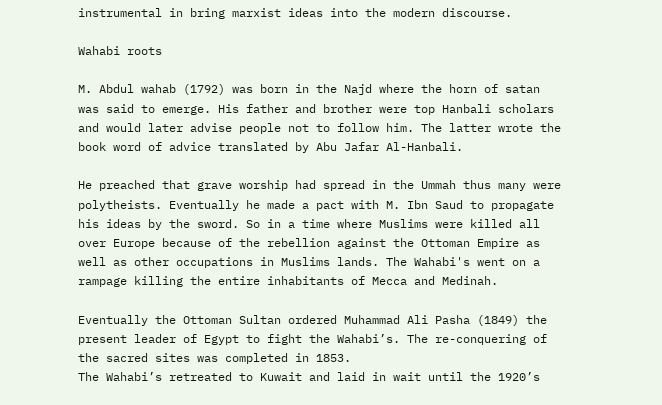instrumental in bring marxist ideas into the modern discourse.

Wahabi roots

M. Abdul wahab (1792) was born in the Najd where the horn of satan was said to emerge. His father and brother were top Hanbali scholars and would later advise people not to follow him. The latter wrote the book word of advice translated by Abu Jafar Al-Hanbali.

He preached that grave worship had spread in the Ummah thus many were polytheists. Eventually he made a pact with M. Ibn Saud to propagate his ideas by the sword. So in a time where Muslims were killed all over Europe because of the rebellion against the Ottoman Empire as well as other occupations in Muslims lands. The Wahabi's went on a rampage killing the entire inhabitants of Mecca and Medinah.

Eventually the Ottoman Sultan ordered Muhammad Ali Pasha (1849) the present leader of Egypt to fight the Wahabi’s. The re-conquering of the sacred sites was completed in 1853.
The Wahabi’s retreated to Kuwait and laid in wait until the 1920’s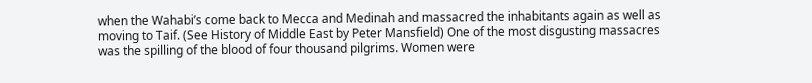when the Wahabi’s come back to Mecca and Medinah and massacred the inhabitants again as well as moving to Taif. (See History of Middle East by Peter Mansfield) One of the most disgusting massacres was the spilling of the blood of four thousand pilgrims. Women were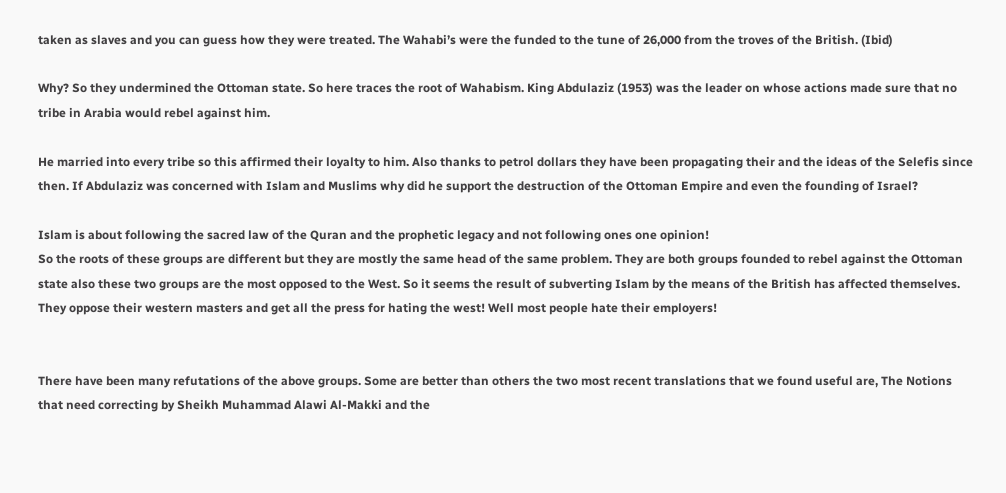taken as slaves and you can guess how they were treated. The Wahabi’s were the funded to the tune of 26,000 from the troves of the British. (Ibid)

Why? So they undermined the Ottoman state. So here traces the root of Wahabism. King Abdulaziz (1953) was the leader on whose actions made sure that no tribe in Arabia would rebel against him.

He married into every tribe so this affirmed their loyalty to him. Also thanks to petrol dollars they have been propagating their and the ideas of the Selefis since then. If Abdulaziz was concerned with Islam and Muslims why did he support the destruction of the Ottoman Empire and even the founding of Israel?

Islam is about following the sacred law of the Quran and the prophetic legacy and not following ones one opinion!
So the roots of these groups are different but they are mostly the same head of the same problem. They are both groups founded to rebel against the Ottoman state also these two groups are the most opposed to the West. So it seems the result of subverting Islam by the means of the British has affected themselves. They oppose their western masters and get all the press for hating the west! Well most people hate their employers!


There have been many refutations of the above groups. Some are better than others the two most recent translations that we found useful are, The Notions that need correcting by Sheikh Muhammad Alawi Al-Makki and the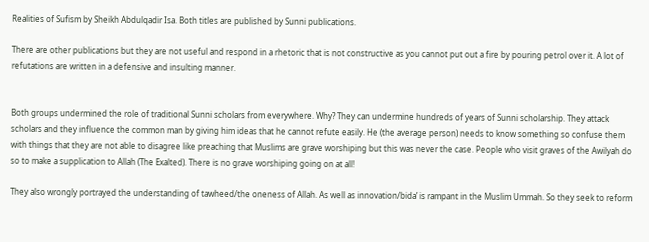Realities of Sufism by Sheikh Abdulqadir Isa. Both titles are published by Sunni publications.

There are other publications but they are not useful and respond in a rhetoric that is not constructive as you cannot put out a fire by pouring petrol over it. A lot of refutations are written in a defensive and insulting manner.


Both groups undermined the role of traditional Sunni scholars from everywhere. Why? They can undermine hundreds of years of Sunni scholarship. They attack scholars and they influence the common man by giving him ideas that he cannot refute easily. He (the average person) needs to know something so confuse them with things that they are not able to disagree like preaching that Muslims are grave worshiping but this was never the case. People who visit graves of the Awilyah do so to make a supplication to Allah (The Exalted). There is no grave worshiping going on at all!

They also wrongly portrayed the understanding of tawheed/the oneness of Allah. As well as innovation/bida’ is rampant in the Muslim Ummah. So they seek to reform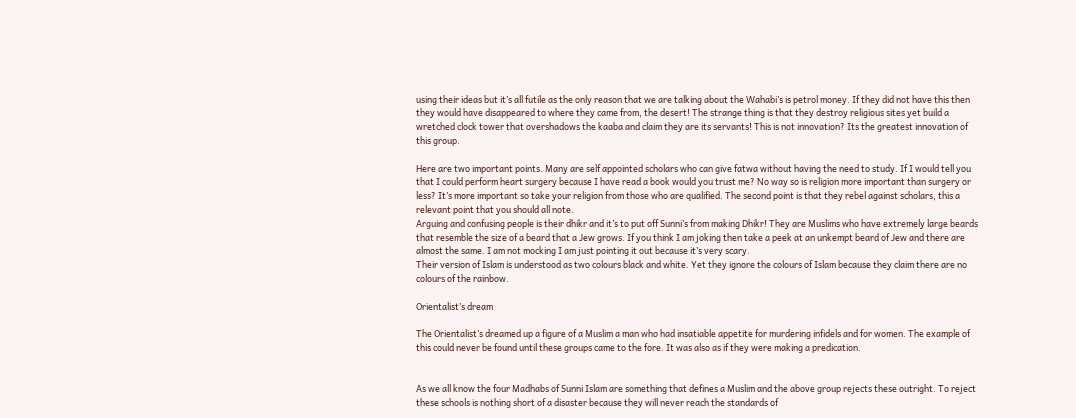using their ideas but it’s all futile as the only reason that we are talking about the Wahabi’s is petrol money. If they did not have this then they would have disappeared to where they came from, the desert! The strange thing is that they destroy religious sites yet build a wretched clock tower that overshadows the kaaba and claim they are its servants! This is not innovation? Its the greatest innovation of this group.

Here are two important points. Many are self appointed scholars who can give fatwa without having the need to study. If I would tell you that I could perform heart surgery because I have read a book would you trust me? No way so is religion more important than surgery or less? It’s more important so take your religion from those who are qualified. The second point is that they rebel against scholars, this a relevant point that you should all note.
Arguing and confusing people is their dhikr and it’s to put off Sunni’s from making Dhikr! They are Muslims who have extremely large beards that resemble the size of a beard that a Jew grows. If you think I am joking then take a peek at an unkempt beard of Jew and there are almost the same. I am not mocking I am just pointing it out because it’s very scary.
Their version of Islam is understood as two colours black and white. Yet they ignore the colours of Islam because they claim there are no colours of the rainbow.

Orientalist’s dream

The Orientalist’s dreamed up a figure of a Muslim a man who had insatiable appetite for murdering infidels and for women. The example of this could never be found until these groups came to the fore. It was also as if they were making a predication.


As we all know the four Madhabs of Sunni Islam are something that defines a Muslim and the above group rejects these outright. To reject these schools is nothing short of a disaster because they will never reach the standards of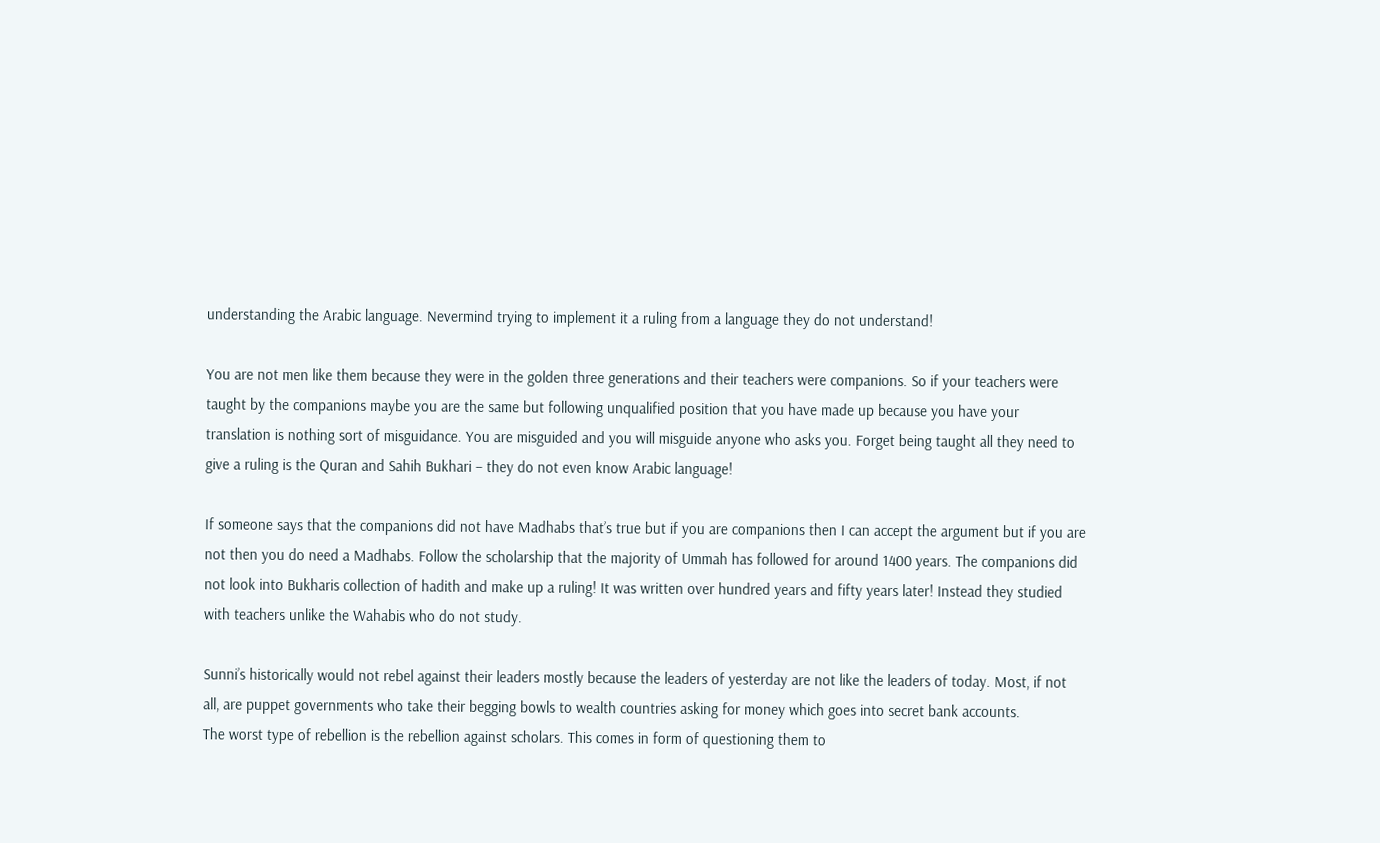understanding the Arabic language. Nevermind trying to implement it a ruling from a language they do not understand!

You are not men like them because they were in the golden three generations and their teachers were companions. So if your teachers were taught by the companions maybe you are the same but following unqualified position that you have made up because you have your translation is nothing sort of misguidance. You are misguided and you will misguide anyone who asks you. Forget being taught all they need to give a ruling is the Quran and Sahih Bukhari – they do not even know Arabic language!

If someone says that the companions did not have Madhabs that’s true but if you are companions then I can accept the argument but if you are not then you do need a Madhabs. Follow the scholarship that the majority of Ummah has followed for around 1400 years. The companions did not look into Bukharis collection of hadith and make up a ruling! It was written over hundred years and fifty years later! Instead they studied with teachers unlike the Wahabis who do not study.

Sunni’s historically would not rebel against their leaders mostly because the leaders of yesterday are not like the leaders of today. Most, if not all, are puppet governments who take their begging bowls to wealth countries asking for money which goes into secret bank accounts.
The worst type of rebellion is the rebellion against scholars. This comes in form of questioning them to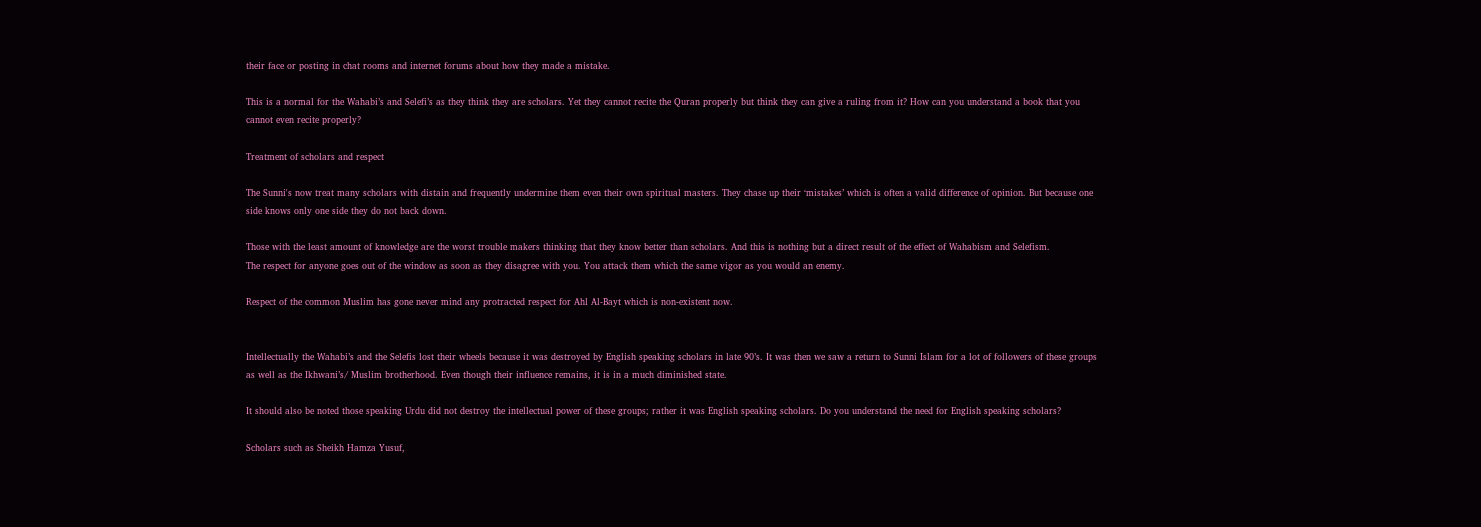their face or posting in chat rooms and internet forums about how they made a mistake.

This is a normal for the Wahabi’s and Selefi’s as they think they are scholars. Yet they cannot recite the Quran properly but think they can give a ruling from it? How can you understand a book that you cannot even recite properly?

Treatment of scholars and respect

The Sunni's now treat many scholars with distain and frequently undermine them even their own spiritual masters. They chase up their ‘mistakes’ which is often a valid difference of opinion. But because one side knows only one side they do not back down.

Those with the least amount of knowledge are the worst trouble makers thinking that they know better than scholars. And this is nothing but a direct result of the effect of Wahabism and Selefism.
The respect for anyone goes out of the window as soon as they disagree with you. You attack them which the same vigor as you would an enemy.

Respect of the common Muslim has gone never mind any protracted respect for Ahl Al-Bayt which is non-existent now.


Intellectually the Wahabi’s and the Selefis lost their wheels because it was destroyed by English speaking scholars in late 90’s. It was then we saw a return to Sunni Islam for a lot of followers of these groups as well as the Ikhwani’s/ Muslim brotherhood. Even though their influence remains, it is in a much diminished state.

It should also be noted those speaking Urdu did not destroy the intellectual power of these groups; rather it was English speaking scholars. Do you understand the need for English speaking scholars?

Scholars such as Sheikh Hamza Yusuf,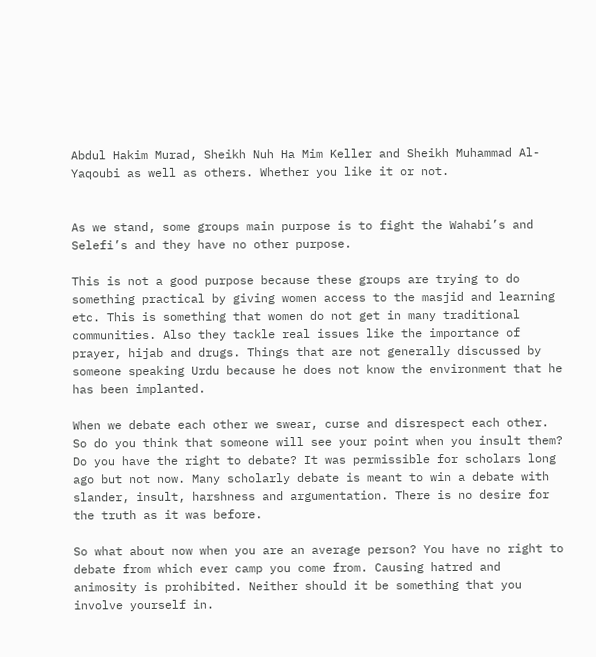Abdul Hakim Murad, Sheikh Nuh Ha Mim Keller and Sheikh Muhammad Al-Yaqoubi as well as others. Whether you like it or not.


As we stand, some groups main purpose is to fight the Wahabi’s and Selefi’s and they have no other purpose.

This is not a good purpose because these groups are trying to do something practical by giving women access to the masjid and learning etc. This is something that women do not get in many traditional communities. Also they tackle real issues like the importance of prayer, hijab and drugs. Things that are not generally discussed by someone speaking Urdu because he does not know the environment that he has been implanted.

When we debate each other we swear, curse and disrespect each other. So do you think that someone will see your point when you insult them? Do you have the right to debate? It was permissible for scholars long ago but not now. Many scholarly debate is meant to win a debate with slander, insult, harshness and argumentation. There is no desire for the truth as it was before.

So what about now when you are an average person? You have no right to debate from which ever camp you come from. Causing hatred and animosity is prohibited. Neither should it be something that you involve yourself in.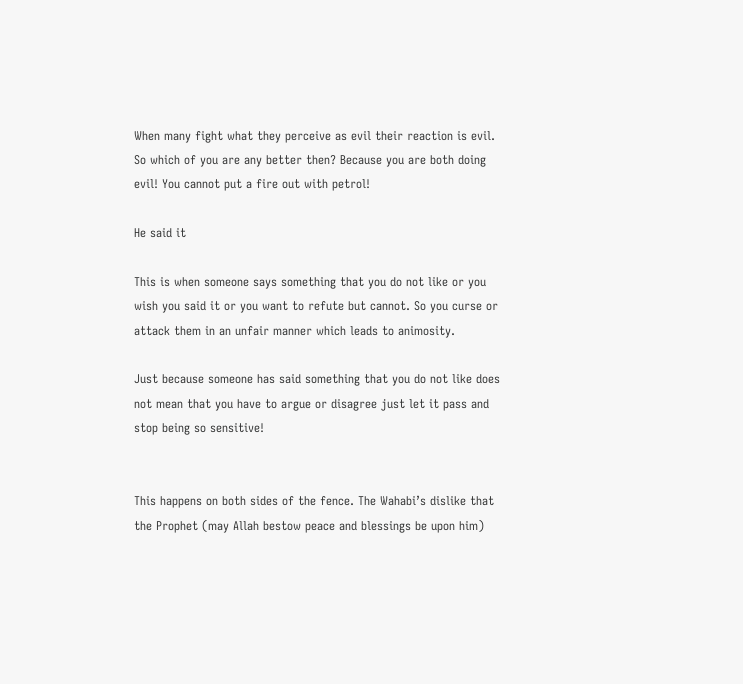When many fight what they perceive as evil their reaction is evil. So which of you are any better then? Because you are both doing evil! You cannot put a fire out with petrol!

He said it

This is when someone says something that you do not like or you wish you said it or you want to refute but cannot. So you curse or attack them in an unfair manner which leads to animosity.

Just because someone has said something that you do not like does not mean that you have to argue or disagree just let it pass and stop being so sensitive!


This happens on both sides of the fence. The Wahabi’s dislike that the Prophet (may Allah bestow peace and blessings be upon him)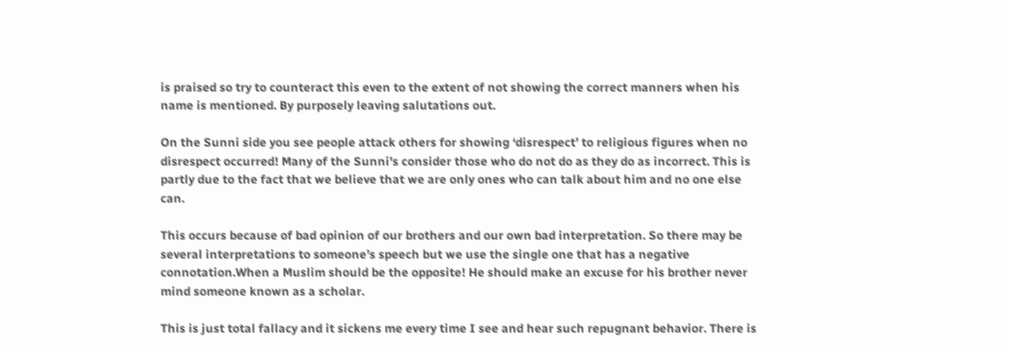is praised so try to counteract this even to the extent of not showing the correct manners when his name is mentioned. By purposely leaving salutations out.

On the Sunni side you see people attack others for showing ‘disrespect’ to religious figures when no disrespect occurred! Many of the Sunni's consider those who do not do as they do as incorrect. This is partly due to the fact that we believe that we are only ones who can talk about him and no one else can.

This occurs because of bad opinion of our brothers and our own bad interpretation. So there may be several interpretations to someone’s speech but we use the single one that has a negative connotation.When a Muslim should be the opposite! He should make an excuse for his brother never mind someone known as a scholar.

This is just total fallacy and it sickens me every time I see and hear such repugnant behavior. There is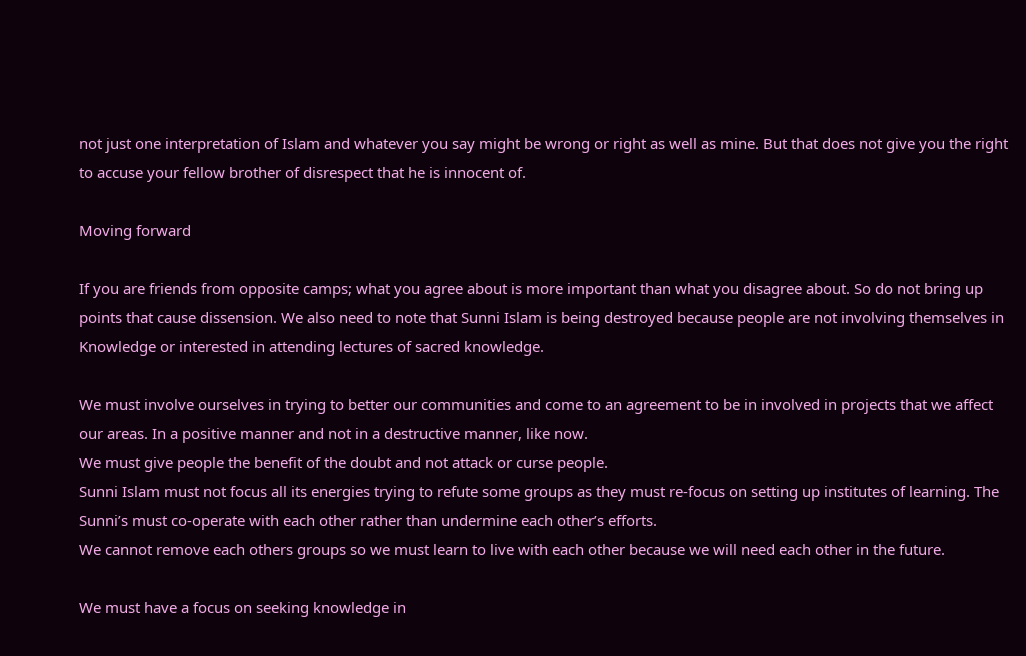not just one interpretation of Islam and whatever you say might be wrong or right as well as mine. But that does not give you the right to accuse your fellow brother of disrespect that he is innocent of.

Moving forward

If you are friends from opposite camps; what you agree about is more important than what you disagree about. So do not bring up points that cause dissension. We also need to note that Sunni Islam is being destroyed because people are not involving themselves in Knowledge or interested in attending lectures of sacred knowledge.

We must involve ourselves in trying to better our communities and come to an agreement to be in involved in projects that we affect our areas. In a positive manner and not in a destructive manner, like now.
We must give people the benefit of the doubt and not attack or curse people.
Sunni Islam must not focus all its energies trying to refute some groups as they must re-focus on setting up institutes of learning. The Sunni’s must co-operate with each other rather than undermine each other’s efforts.
We cannot remove each others groups so we must learn to live with each other because we will need each other in the future.

We must have a focus on seeking knowledge in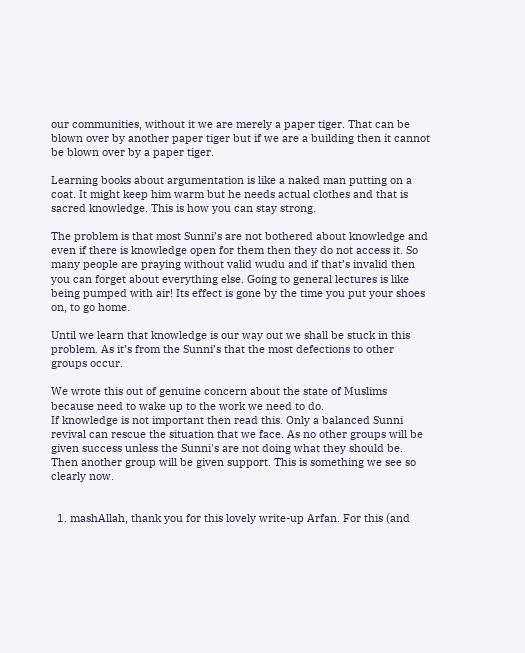our communities, without it we are merely a paper tiger. That can be blown over by another paper tiger but if we are a building then it cannot be blown over by a paper tiger.

Learning books about argumentation is like a naked man putting on a coat. It might keep him warm but he needs actual clothes and that is sacred knowledge. This is how you can stay strong.

The problem is that most Sunni’s are not bothered about knowledge and even if there is knowledge open for them then they do not access it. So many people are praying without valid wudu and if that’s invalid then you can forget about everything else. Going to general lectures is like being pumped with air! Its effect is gone by the time you put your shoes on, to go home.

Until we learn that knowledge is our way out we shall be stuck in this problem. As it’s from the Sunni’s that the most defections to other groups occur.

We wrote this out of genuine concern about the state of Muslims because need to wake up to the work we need to do.
If knowledge is not important then read this. Only a balanced Sunni revival can rescue the situation that we face. As no other groups will be given success unless the Sunni's are not doing what they should be. Then another group will be given support. This is something we see so clearly now.


  1. mashAllah, thank you for this lovely write-up Arfan. For this (and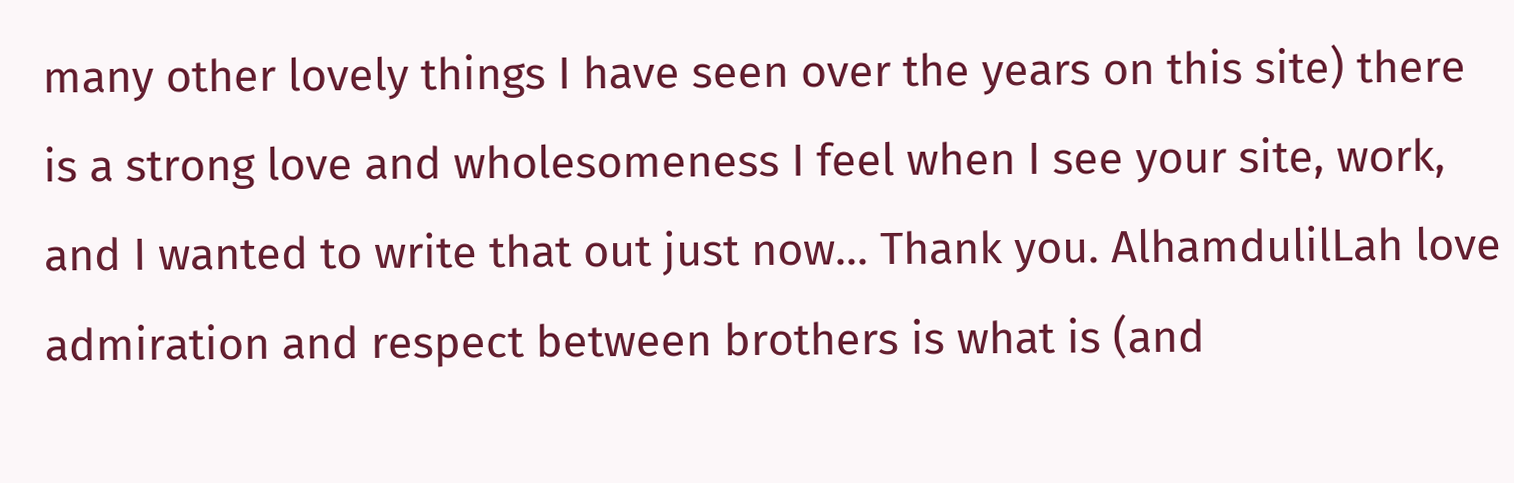many other lovely things I have seen over the years on this site) there is a strong love and wholesomeness I feel when I see your site, work, and I wanted to write that out just now... Thank you. AlhamdulilLah love admiration and respect between brothers is what is (and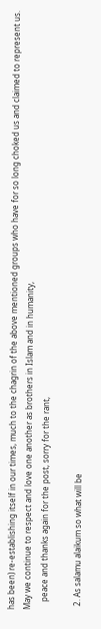has been) re-establishing itself in our times, much to the chagrin of the above mentioned groups who have for so long choked us and claimed to represent us. May we continue to respect and love one another as brothers in Islam and in humanity,
    peace and thanks again for the post, sorry for the rant,

  2. As salamu alaikum so what will be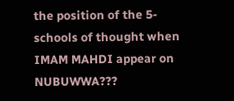the position of the 5-schools of thought when IMAM MAHDI appear on NUBUWWA???